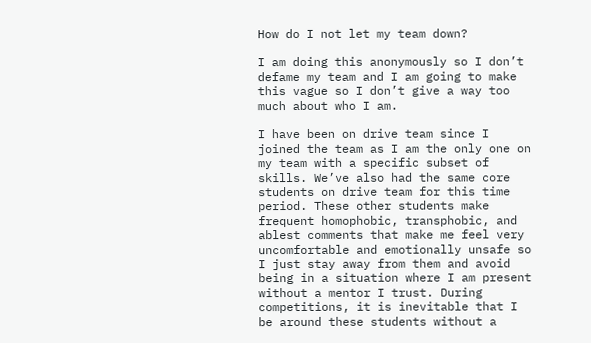How do I not let my team down?

I am doing this anonymously so I don’t defame my team and I am going to make this vague so I don’t give a way too much about who I am.

I have been on drive team since I joined the team as I am the only one on my team with a specific subset of skills. We’ve also had the same core students on drive team for this time period. These other students make frequent homophobic, transphobic, and ablest comments that make me feel very uncomfortable and emotionally unsafe so I just stay away from them and avoid being in a situation where I am present without a mentor I trust. During competitions, it is inevitable that I be around these students without a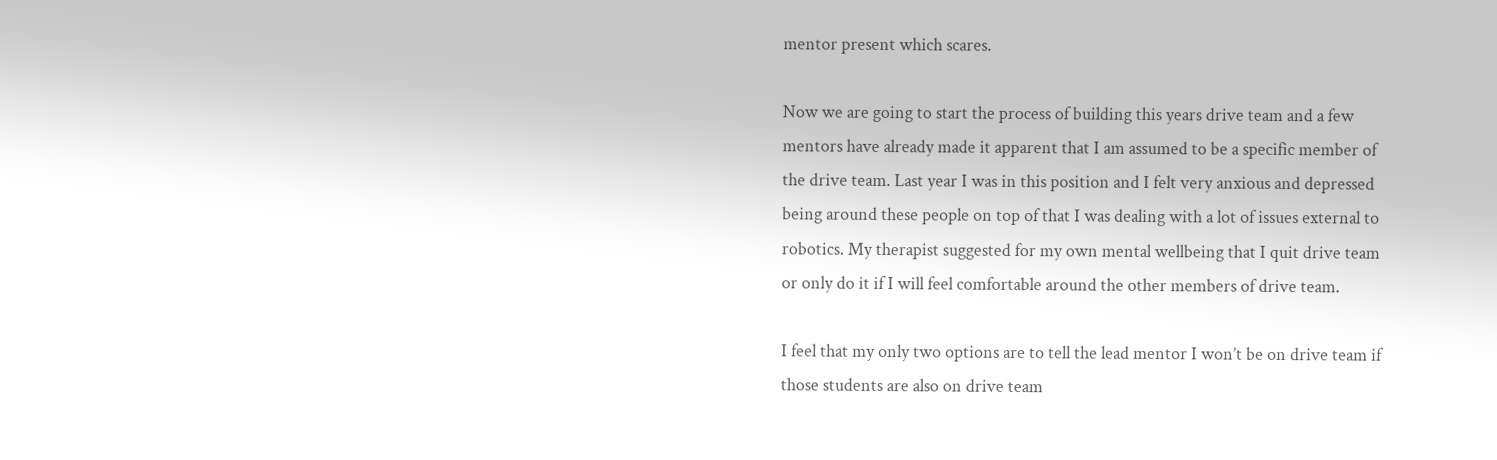mentor present which scares.

Now we are going to start the process of building this years drive team and a few mentors have already made it apparent that I am assumed to be a specific member of the drive team. Last year I was in this position and I felt very anxious and depressed being around these people on top of that I was dealing with a lot of issues external to robotics. My therapist suggested for my own mental wellbeing that I quit drive team or only do it if I will feel comfortable around the other members of drive team.

I feel that my only two options are to tell the lead mentor I won’t be on drive team if those students are also on drive team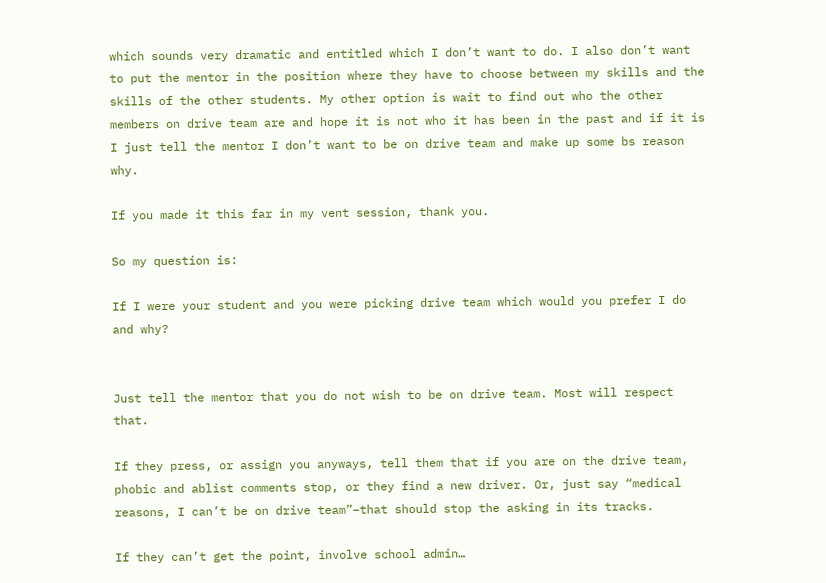which sounds very dramatic and entitled which I don’t want to do. I also don’t want to put the mentor in the position where they have to choose between my skills and the skills of the other students. My other option is wait to find out who the other members on drive team are and hope it is not who it has been in the past and if it is I just tell the mentor I don’t want to be on drive team and make up some bs reason why.

If you made it this far in my vent session, thank you.

So my question is:

If I were your student and you were picking drive team which would you prefer I do and why?


Just tell the mentor that you do not wish to be on drive team. Most will respect that.

If they press, or assign you anyways, tell them that if you are on the drive team, phobic and ablist comments stop, or they find a new driver. Or, just say “medical reasons, I can’t be on drive team”–that should stop the asking in its tracks.

If they can’t get the point, involve school admin…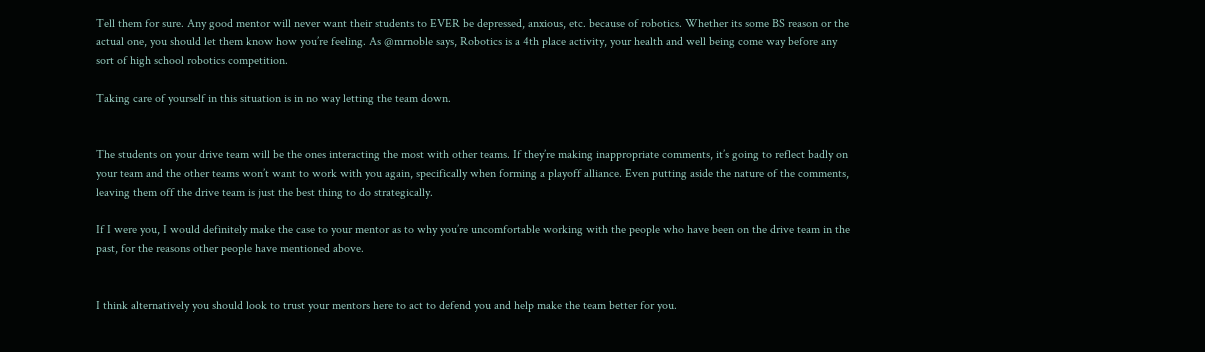Tell them for sure. Any good mentor will never want their students to EVER be depressed, anxious, etc. because of robotics. Whether its some BS reason or the actual one, you should let them know how you’re feeling. As @mrnoble says, Robotics is a 4th place activity, your health and well being come way before any sort of high school robotics competition.

Taking care of yourself in this situation is in no way letting the team down.


The students on your drive team will be the ones interacting the most with other teams. If they’re making inappropriate comments, it’s going to reflect badly on your team and the other teams won’t want to work with you again, specifically when forming a playoff alliance. Even putting aside the nature of the comments, leaving them off the drive team is just the best thing to do strategically.

If I were you, I would definitely make the case to your mentor as to why you’re uncomfortable working with the people who have been on the drive team in the past, for the reasons other people have mentioned above.


I think alternatively you should look to trust your mentors here to act to defend you and help make the team better for you.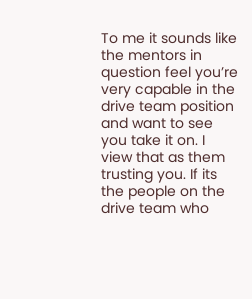To me it sounds like the mentors in question feel you’re very capable in the drive team position and want to see you take it on. I view that as them trusting you. If its the people on the drive team who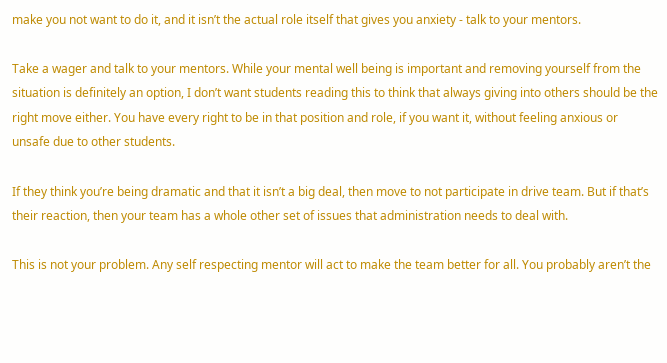make you not want to do it, and it isn’t the actual role itself that gives you anxiety - talk to your mentors.

Take a wager and talk to your mentors. While your mental well being is important and removing yourself from the situation is definitely an option, I don’t want students reading this to think that always giving into others should be the right move either. You have every right to be in that position and role, if you want it, without feeling anxious or unsafe due to other students.

If they think you’re being dramatic and that it isn’t a big deal, then move to not participate in drive team. But if that’s their reaction, then your team has a whole other set of issues that administration needs to deal with.

This is not your problem. Any self respecting mentor will act to make the team better for all. You probably aren’t the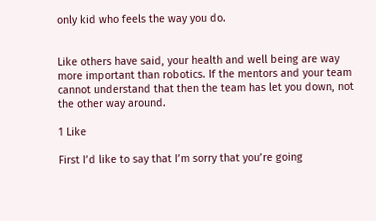only kid who feels the way you do.


Like others have said, your health and well being are way more important than robotics. If the mentors and your team cannot understand that then the team has let you down, not the other way around.

1 Like

First I’d like to say that I’m sorry that you’re going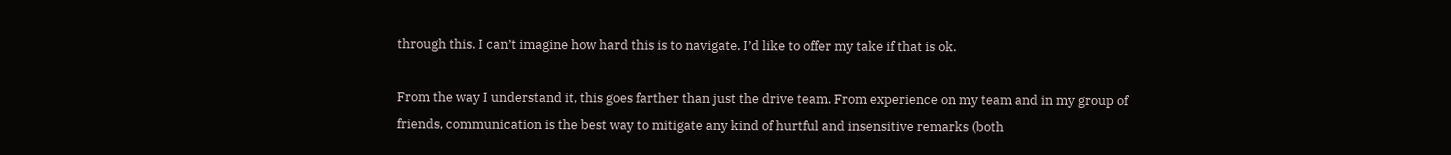through this. I can’t imagine how hard this is to navigate. I’d like to offer my take if that is ok.

From the way I understand it, this goes farther than just the drive team. From experience on my team and in my group of friends, communication is the best way to mitigate any kind of hurtful and insensitive remarks (both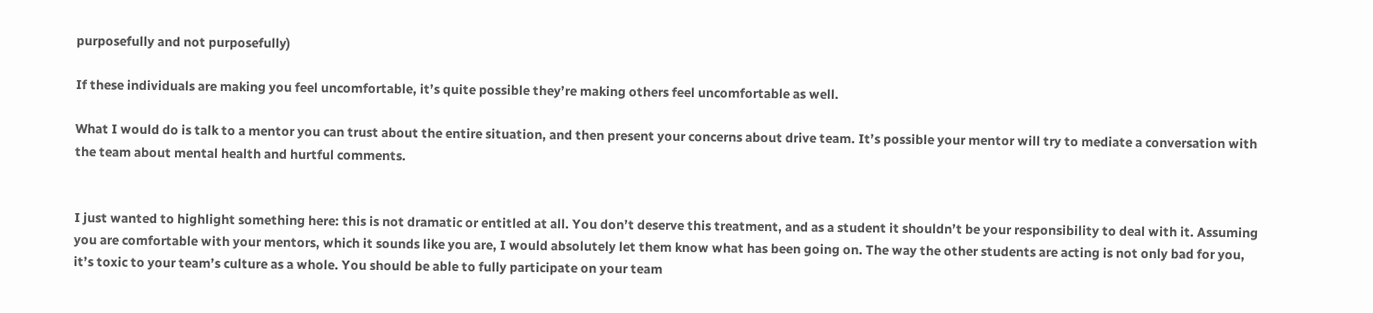purposefully and not purposefully)

If these individuals are making you feel uncomfortable, it’s quite possible they’re making others feel uncomfortable as well.

What I would do is talk to a mentor you can trust about the entire situation, and then present your concerns about drive team. It’s possible your mentor will try to mediate a conversation with the team about mental health and hurtful comments.


I just wanted to highlight something here: this is not dramatic or entitled at all. You don’t deserve this treatment, and as a student it shouldn’t be your responsibility to deal with it. Assuming you are comfortable with your mentors, which it sounds like you are, I would absolutely let them know what has been going on. The way the other students are acting is not only bad for you, it’s toxic to your team’s culture as a whole. You should be able to fully participate on your team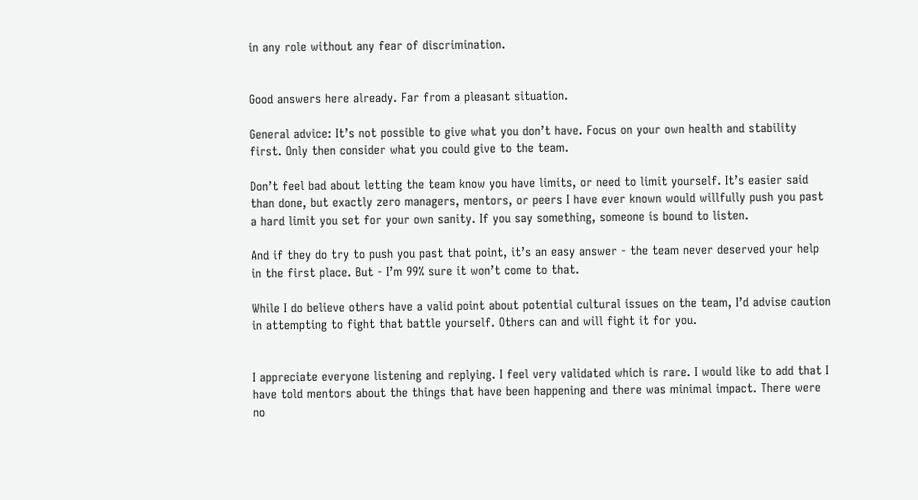in any role without any fear of discrimination.


Good answers here already. Far from a pleasant situation.

General advice: It’s not possible to give what you don’t have. Focus on your own health and stability first. Only then consider what you could give to the team.

Don’t feel bad about letting the team know you have limits, or need to limit yourself. It’s easier said than done, but exactly zero managers, mentors, or peers I have ever known would willfully push you past a hard limit you set for your own sanity. If you say something, someone is bound to listen.

And if they do try to push you past that point, it’s an easy answer - the team never deserved your help in the first place. But - I’m 99% sure it won’t come to that.

While I do believe others have a valid point about potential cultural issues on the team, I’d advise caution in attempting to fight that battle yourself. Others can and will fight it for you.


I appreciate everyone listening and replying. I feel very validated which is rare. I would like to add that I have told mentors about the things that have been happening and there was minimal impact. There were no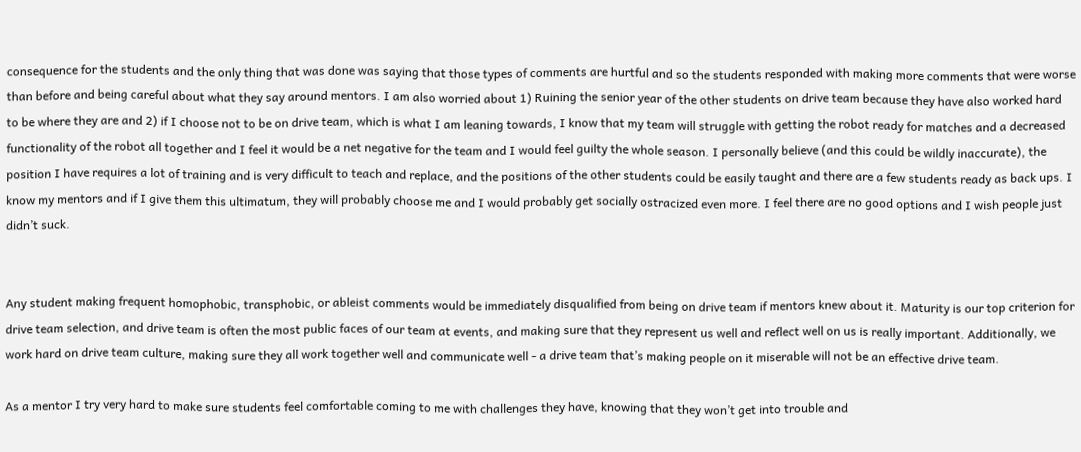consequence for the students and the only thing that was done was saying that those types of comments are hurtful and so the students responded with making more comments that were worse than before and being careful about what they say around mentors. I am also worried about 1) Ruining the senior year of the other students on drive team because they have also worked hard to be where they are and 2) if I choose not to be on drive team, which is what I am leaning towards, I know that my team will struggle with getting the robot ready for matches and a decreased functionality of the robot all together and I feel it would be a net negative for the team and I would feel guilty the whole season. I personally believe (and this could be wildly inaccurate), the position I have requires a lot of training and is very difficult to teach and replace, and the positions of the other students could be easily taught and there are a few students ready as back ups. I know my mentors and if I give them this ultimatum, they will probably choose me and I would probably get socially ostracized even more. I feel there are no good options and I wish people just didn’t suck.


Any student making frequent homophobic, transphobic, or ableist comments would be immediately disqualified from being on drive team if mentors knew about it. Maturity is our top criterion for drive team selection, and drive team is often the most public faces of our team at events, and making sure that they represent us well and reflect well on us is really important. Additionally, we work hard on drive team culture, making sure they all work together well and communicate well - a drive team that’s making people on it miserable will not be an effective drive team.

As a mentor I try very hard to make sure students feel comfortable coming to me with challenges they have, knowing that they won’t get into trouble and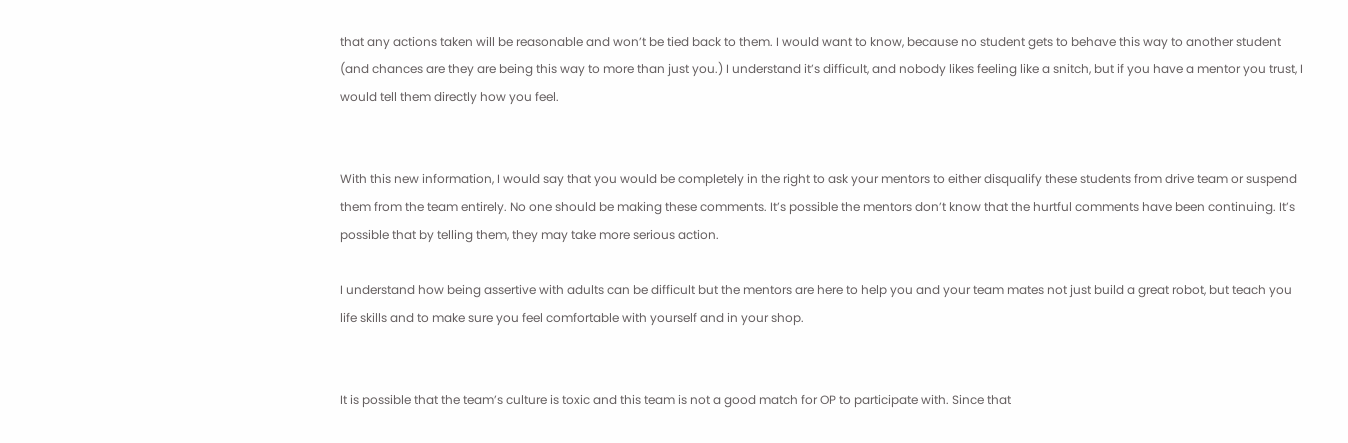that any actions taken will be reasonable and won’t be tied back to them. I would want to know, because no student gets to behave this way to another student (and chances are they are being this way to more than just you.) I understand it’s difficult, and nobody likes feeling like a snitch, but if you have a mentor you trust, I would tell them directly how you feel.


With this new information, I would say that you would be completely in the right to ask your mentors to either disqualify these students from drive team or suspend them from the team entirely. No one should be making these comments. It’s possible the mentors don’t know that the hurtful comments have been continuing. It’s possible that by telling them, they may take more serious action.

I understand how being assertive with adults can be difficult but the mentors are here to help you and your team mates not just build a great robot, but teach you life skills and to make sure you feel comfortable with yourself and in your shop.


It is possible that the team’s culture is toxic and this team is not a good match for OP to participate with. Since that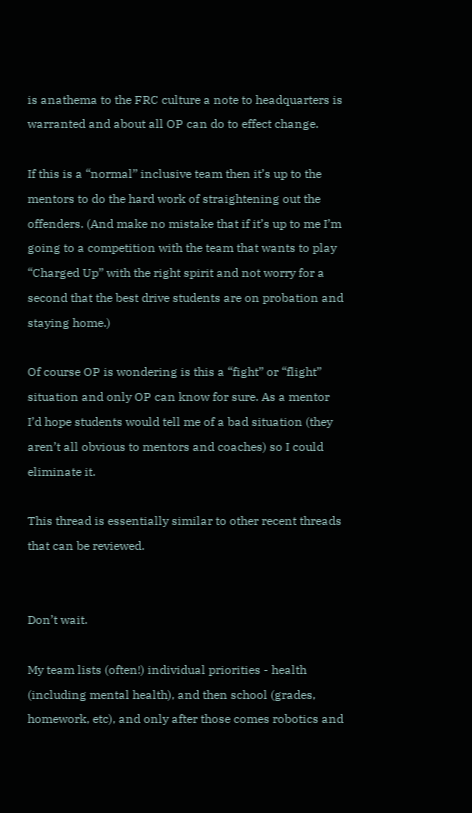is anathema to the FRC culture a note to headquarters is warranted and about all OP can do to effect change.

If this is a “normal” inclusive team then it’s up to the mentors to do the hard work of straightening out the offenders. (And make no mistake that if it’s up to me I’m going to a competition with the team that wants to play “Charged Up” with the right spirit and not worry for a second that the best drive students are on probation and staying home.)

Of course OP is wondering is this a “fight” or “flight” situation and only OP can know for sure. As a mentor I’d hope students would tell me of a bad situation (they aren’t all obvious to mentors and coaches) so I could eliminate it.

This thread is essentially similar to other recent threads that can be reviewed.


Don’t wait.

My team lists (often!) individual priorities - health (including mental health), and then school (grades, homework, etc), and only after those comes robotics and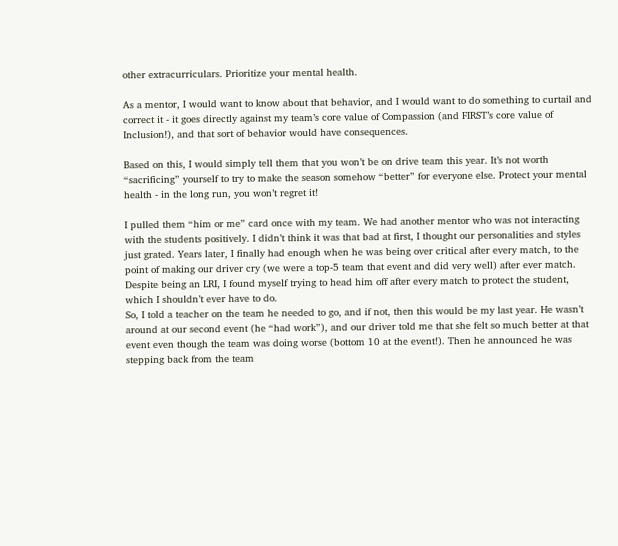other extracurriculars. Prioritize your mental health.

As a mentor, I would want to know about that behavior, and I would want to do something to curtail and correct it - it goes directly against my team’s core value of Compassion (and FIRST’s core value of Inclusion!), and that sort of behavior would have consequences.

Based on this, I would simply tell them that you won’t be on drive team this year. It’s not worth “sacrificing” yourself to try to make the season somehow “better” for everyone else. Protect your mental health - in the long run, you won’t regret it!

I pulled them “him or me” card once with my team. We had another mentor who was not interacting with the students positively. I didn’t think it was that bad at first, I thought our personalities and styles just grated. Years later, I finally had enough when he was being over critical after every match, to the point of making our driver cry (we were a top-5 team that event and did very well) after ever match. Despite being an LRI, I found myself trying to head him off after every match to protect the student, which I shouldn’t ever have to do.
So, I told a teacher on the team he needed to go, and if not, then this would be my last year. He wasn’t around at our second event (he “had work”), and our driver told me that she felt so much better at that event even though the team was doing worse (bottom 10 at the event!). Then he announced he was stepping back from the team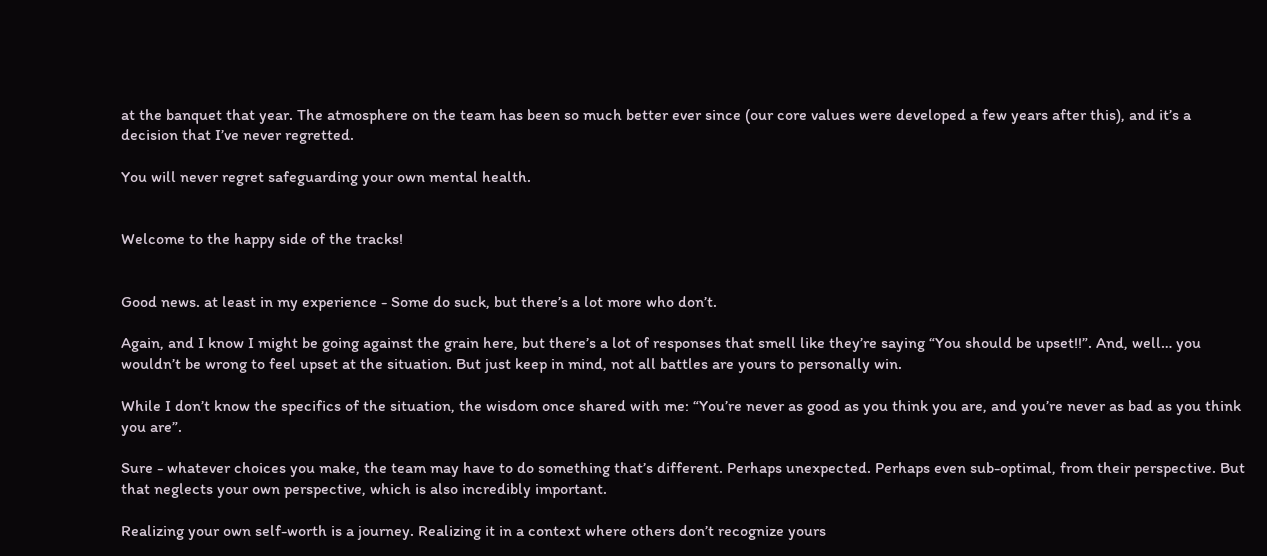at the banquet that year. The atmosphere on the team has been so much better ever since (our core values were developed a few years after this), and it’s a decision that I’ve never regretted.

You will never regret safeguarding your own mental health.


Welcome to the happy side of the tracks!


Good news. at least in my experience - Some do suck, but there’s a lot more who don’t.

Again, and I know I might be going against the grain here, but there’s a lot of responses that smell like they’re saying “You should be upset!!”. And, well… you wouldn’t be wrong to feel upset at the situation. But just keep in mind, not all battles are yours to personally win.

While I don’t know the specifics of the situation, the wisdom once shared with me: “You’re never as good as you think you are, and you’re never as bad as you think you are”.

Sure - whatever choices you make, the team may have to do something that’s different. Perhaps unexpected. Perhaps even sub-optimal, from their perspective. But that neglects your own perspective, which is also incredibly important.

Realizing your own self-worth is a journey. Realizing it in a context where others don’t recognize yours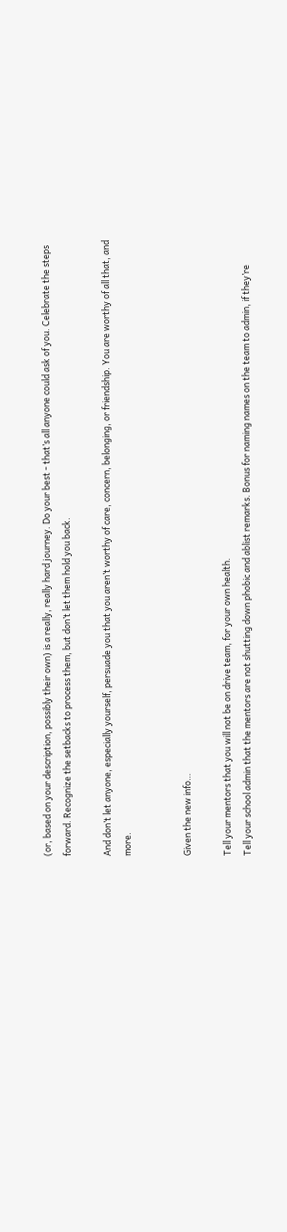(or, based on your description, possibly their own) is a really, really hard journey. Do your best - that’s all anyone could ask of you. Celebrate the steps forward. Recognize the setbacks to process them, but don’t let them hold you back.

And don’t let anyone, especially yourself, persuade you that you aren’t worthy of care, concern, belonging, or friendship. You are worthy of all that, and more.


Given the new info…

Tell your mentors that you will not be on drive team, for your own health.
Tell your school admin that the mentors are not shutting down phobic and ablist remarks. Bonus for naming names on the team to admin, if they’re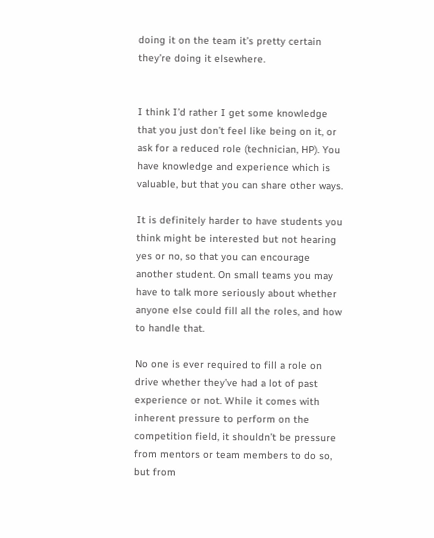doing it on the team it’s pretty certain they’re doing it elsewhere.


I think I’d rather I get some knowledge that you just don’t feel like being on it, or ask for a reduced role (technician, HP). You have knowledge and experience which is valuable, but that you can share other ways.

It is definitely harder to have students you think might be interested but not hearing yes or no, so that you can encourage another student. On small teams you may have to talk more seriously about whether anyone else could fill all the roles, and how to handle that.

No one is ever required to fill a role on drive whether they’ve had a lot of past experience or not. While it comes with inherent pressure to perform on the competition field, it shouldn’t be pressure from mentors or team members to do so, but from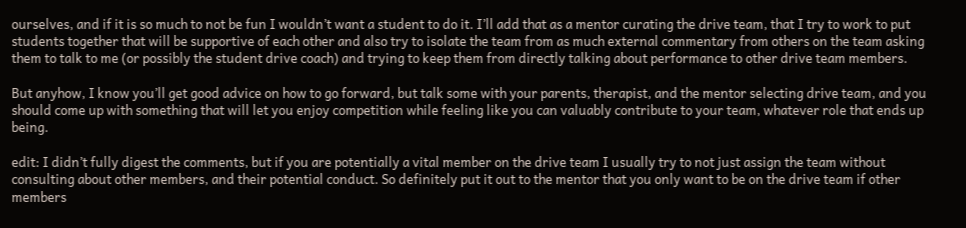ourselves, and if it is so much to not be fun I wouldn’t want a student to do it. I’ll add that as a mentor curating the drive team, that I try to work to put students together that will be supportive of each other and also try to isolate the team from as much external commentary from others on the team asking them to talk to me (or possibly the student drive coach) and trying to keep them from directly talking about performance to other drive team members.

But anyhow, I know you’ll get good advice on how to go forward, but talk some with your parents, therapist, and the mentor selecting drive team, and you should come up with something that will let you enjoy competition while feeling like you can valuably contribute to your team, whatever role that ends up being.

edit: I didn’t fully digest the comments, but if you are potentially a vital member on the drive team I usually try to not just assign the team without consulting about other members, and their potential conduct. So definitely put it out to the mentor that you only want to be on the drive team if other members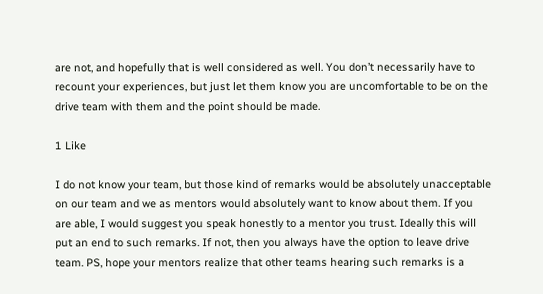are not, and hopefully that is well considered as well. You don’t necessarily have to recount your experiences, but just let them know you are uncomfortable to be on the drive team with them and the point should be made.

1 Like

I do not know your team, but those kind of remarks would be absolutely unacceptable on our team and we as mentors would absolutely want to know about them. If you are able, I would suggest you speak honestly to a mentor you trust. Ideally this will put an end to such remarks. If not, then you always have the option to leave drive team. PS, hope your mentors realize that other teams hearing such remarks is a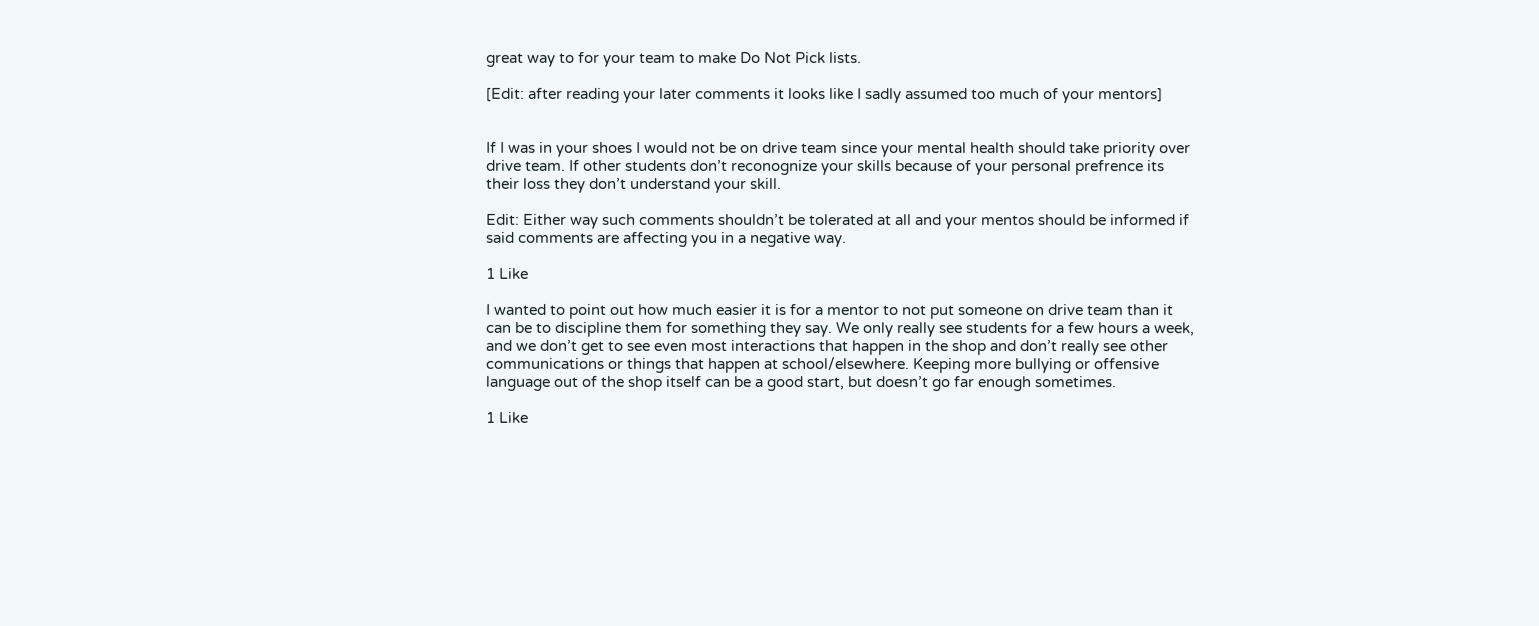great way to for your team to make Do Not Pick lists.

[Edit: after reading your later comments it looks like I sadly assumed too much of your mentors]


If I was in your shoes I would not be on drive team since your mental health should take priority over drive team. If other students don’t reconognize your skills because of your personal prefrence its their loss they don’t understand your skill.

Edit: Either way such comments shouldn’t be tolerated at all and your mentos should be informed if said comments are affecting you in a negative way.

1 Like

I wanted to point out how much easier it is for a mentor to not put someone on drive team than it can be to discipline them for something they say. We only really see students for a few hours a week, and we don’t get to see even most interactions that happen in the shop and don’t really see other communications or things that happen at school/elsewhere. Keeping more bullying or offensive language out of the shop itself can be a good start, but doesn’t go far enough sometimes.

1 Like